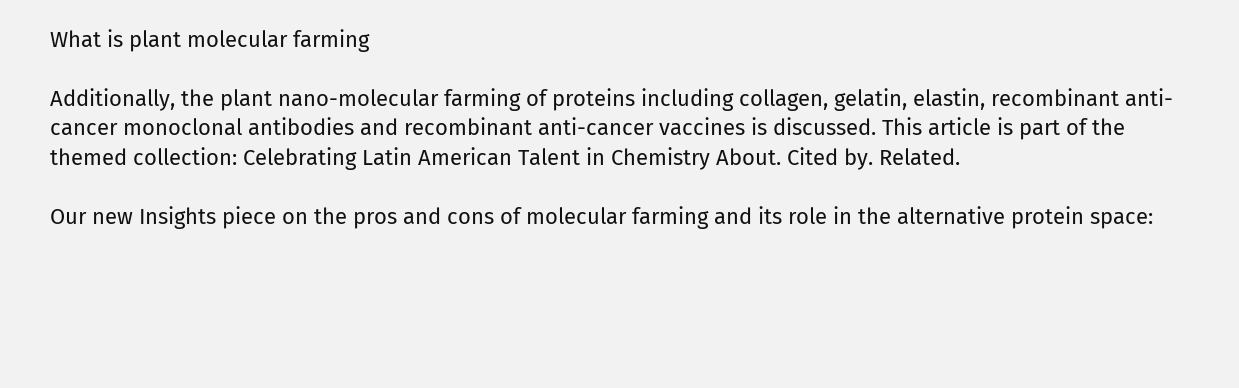What is plant molecular farming

Additionally, the plant nano-molecular farming of proteins including collagen, gelatin, elastin, recombinant anti-cancer monoclonal antibodies and recombinant anti-cancer vaccines is discussed. This article is part of the themed collection: Celebrating Latin American Talent in Chemistry About. Cited by. Related.

Our new Insights piece on the pros and cons of molecular farming and its role in the alternative protein space: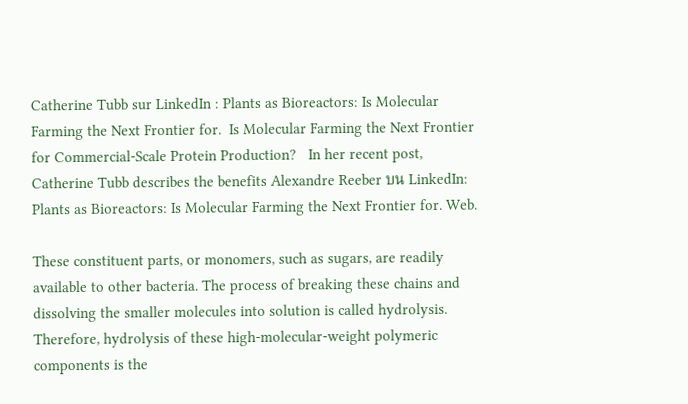Catherine Tubb sur LinkedIn : Plants as Bioreactors: Is Molecular Farming the Next Frontier for.  Is Molecular Farming the Next Frontier for Commercial-Scale Protein Production?   In her recent post, Catherine Tubb describes the benefits Alexandre Reeber บน LinkedIn: Plants as Bioreactors: Is Molecular Farming the Next Frontier for. Web.

These constituent parts, or monomers, such as sugars, are readily available to other bacteria. The process of breaking these chains and dissolving the smaller molecules into solution is called hydrolysis. Therefore, hydrolysis of these high-molecular-weight polymeric components is the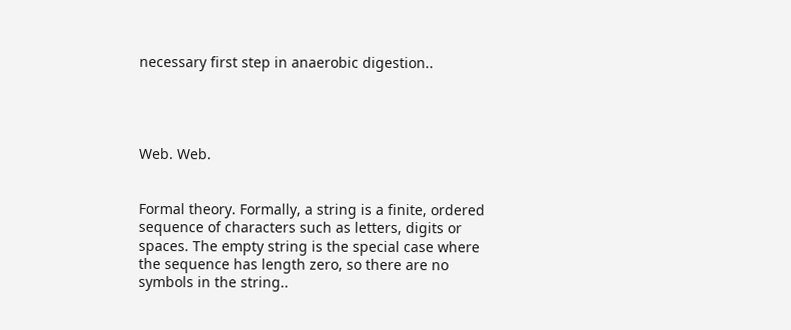necessary first step in anaerobic digestion..




Web. Web.


Formal theory. Formally, a string is a finite, ordered sequence of characters such as letters, digits or spaces. The empty string is the special case where the sequence has length zero, so there are no symbols in the string..